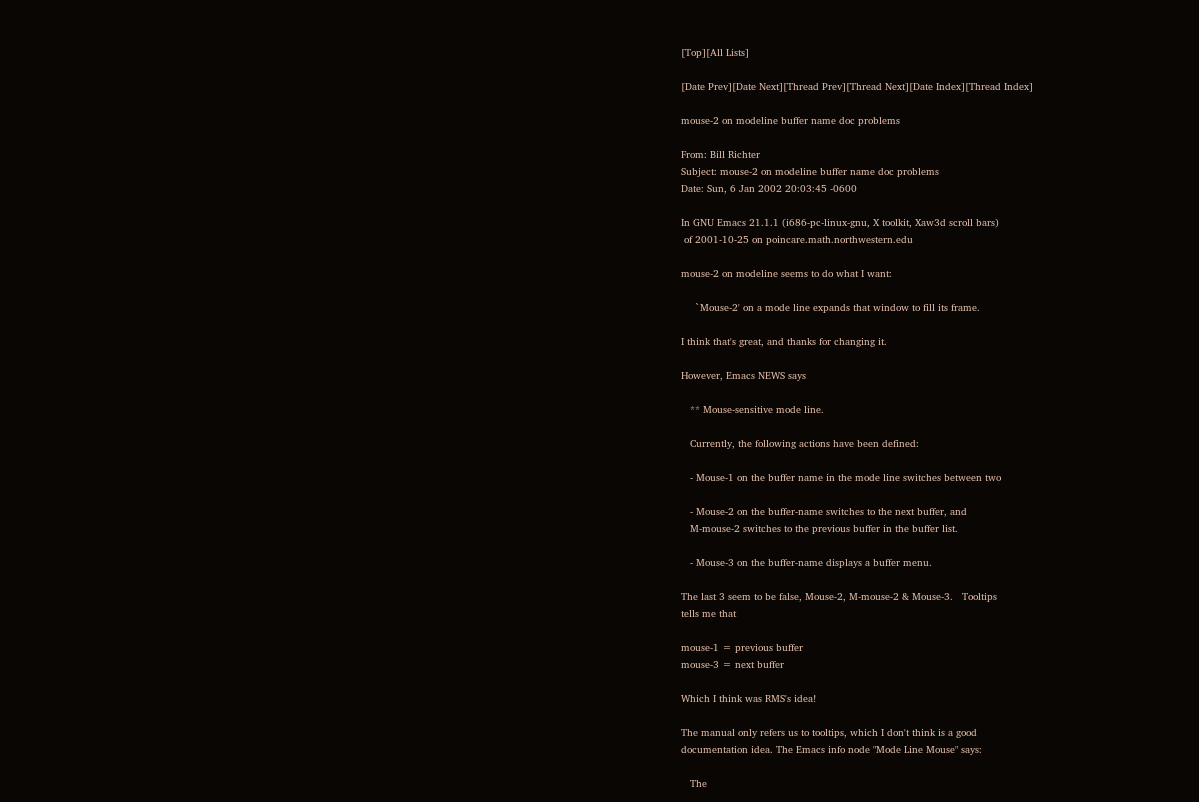[Top][All Lists]

[Date Prev][Date Next][Thread Prev][Thread Next][Date Index][Thread Index]

mouse-2 on modeline buffer name doc problems

From: Bill Richter
Subject: mouse-2 on modeline buffer name doc problems
Date: Sun, 6 Jan 2002 20:03:45 -0600

In GNU Emacs 21.1.1 (i686-pc-linux-gnu, X toolkit, Xaw3d scroll bars)
 of 2001-10-25 on poincare.math.northwestern.edu

mouse-2 on modeline seems to do what I want:

     `Mouse-2' on a mode line expands that window to fill its frame.

I think that's great, and thanks for changing it.

However, Emacs NEWS says

   ** Mouse-sensitive mode line.

   Currently, the following actions have been defined:

   - Mouse-1 on the buffer name in the mode line switches between two

   - Mouse-2 on the buffer-name switches to the next buffer, and
   M-mouse-2 switches to the previous buffer in the buffer list.

   - Mouse-3 on the buffer-name displays a buffer menu.

The last 3 seem to be false, Mouse-2, M-mouse-2 & Mouse-3.   Tooltips
tells me that

mouse-1 = previous buffer
mouse-3 = next buffer

Which I think was RMS's idea!

The manual only refers us to tooltips, which I don't think is a good
documentation idea. The Emacs info node "Mode Line Mouse" says:

   The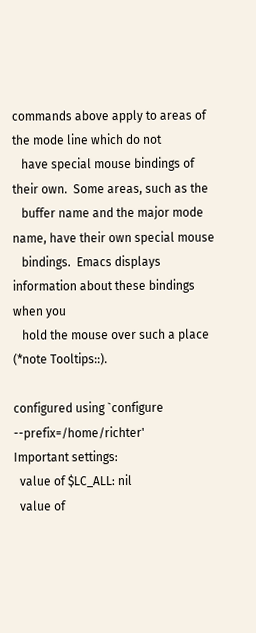commands above apply to areas of the mode line which do not
   have special mouse bindings of their own.  Some areas, such as the
   buffer name and the major mode name, have their own special mouse
   bindings.  Emacs displays information about these bindings when you
   hold the mouse over such a place (*note Tooltips::).

configured using `configure  --prefix=/home/richter'
Important settings:
  value of $LC_ALL: nil
  value of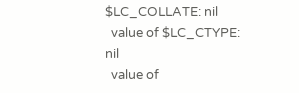$LC_COLLATE: nil
  value of $LC_CTYPE: nil
  value of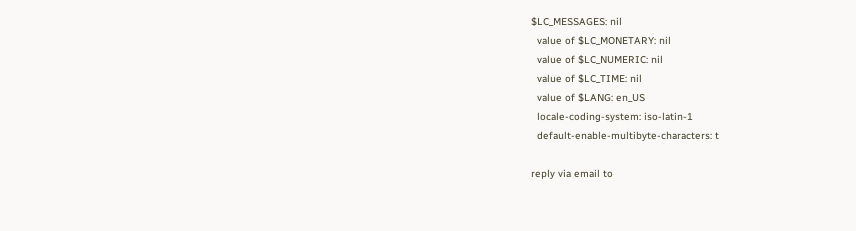$LC_MESSAGES: nil
  value of $LC_MONETARY: nil
  value of $LC_NUMERIC: nil
  value of $LC_TIME: nil
  value of $LANG: en_US
  locale-coding-system: iso-latin-1
  default-enable-multibyte-characters: t

reply via email to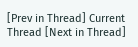[Prev in Thread] Current Thread [Next in Thread]